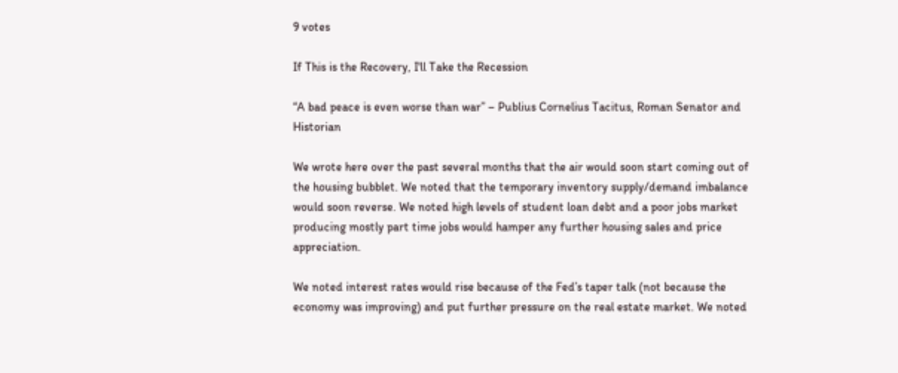9 votes

If This is the Recovery, I'll Take the Recession

“A bad peace is even worse than war” – Publius Cornelius Tacitus, Roman Senator and Historian

We wrote here over the past several months that the air would soon start coming out of the housing bubblet. We noted that the temporary inventory supply/demand imbalance would soon reverse. We noted high levels of student loan debt and a poor jobs market producing mostly part time jobs would hamper any further housing sales and price appreciation.

We noted interest rates would rise because of the Fed’s taper talk (not because the economy was improving) and put further pressure on the real estate market. We noted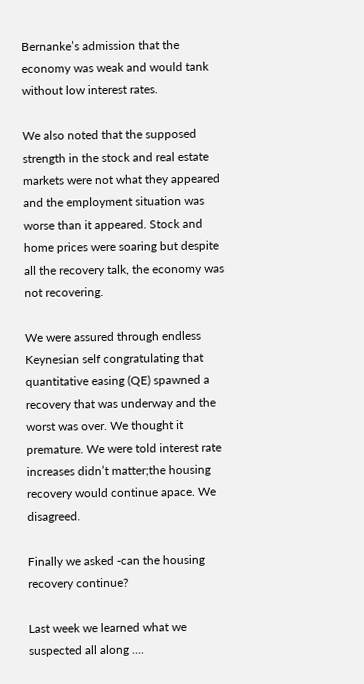Bernanke’s admission that the economy was weak and would tank without low interest rates.

We also noted that the supposed strength in the stock and real estate markets were not what they appeared and the employment situation was worse than it appeared. Stock and home prices were soaring but despite all the recovery talk, the economy was not recovering.

We were assured through endless Keynesian self congratulating that quantitative easing (QE) spawned a recovery that was underway and the worst was over. We thought it premature. We were told interest rate increases didn’t matter;the housing recovery would continue apace. We disagreed.

Finally we asked -can the housing recovery continue?

Last week we learned what we suspected all along ....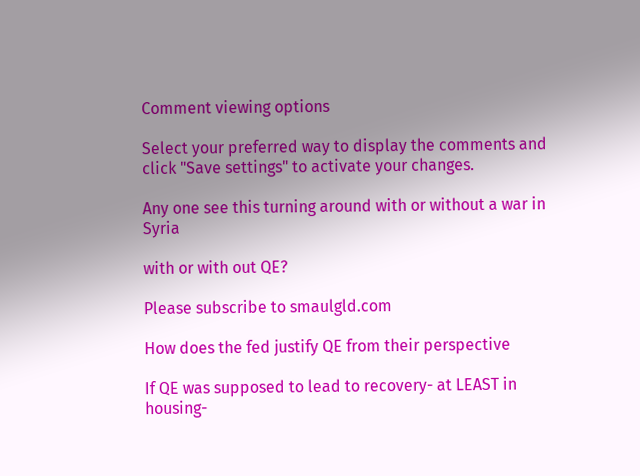Comment viewing options

Select your preferred way to display the comments and click "Save settings" to activate your changes.

Any one see this turning around with or without a war in Syria

with or with out QE?

Please subscribe to smaulgld.com

How does the fed justify QE from their perspective

If QE was supposed to lead to recovery- at LEAST in housing-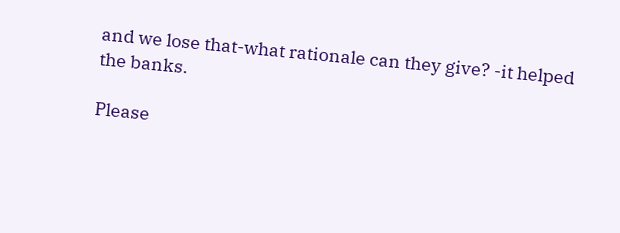and we lose that-what rationale can they give? -it helped the banks.

Please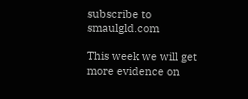subscribe to smaulgld.com

This week we will get more evidence on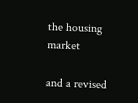the housing market

and a revised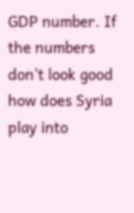GDP number. If the numbers don't look good how does Syria play into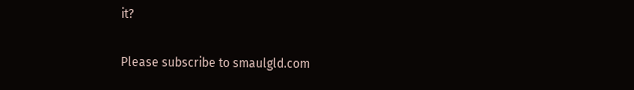it?

Please subscribe to smaulgld.com